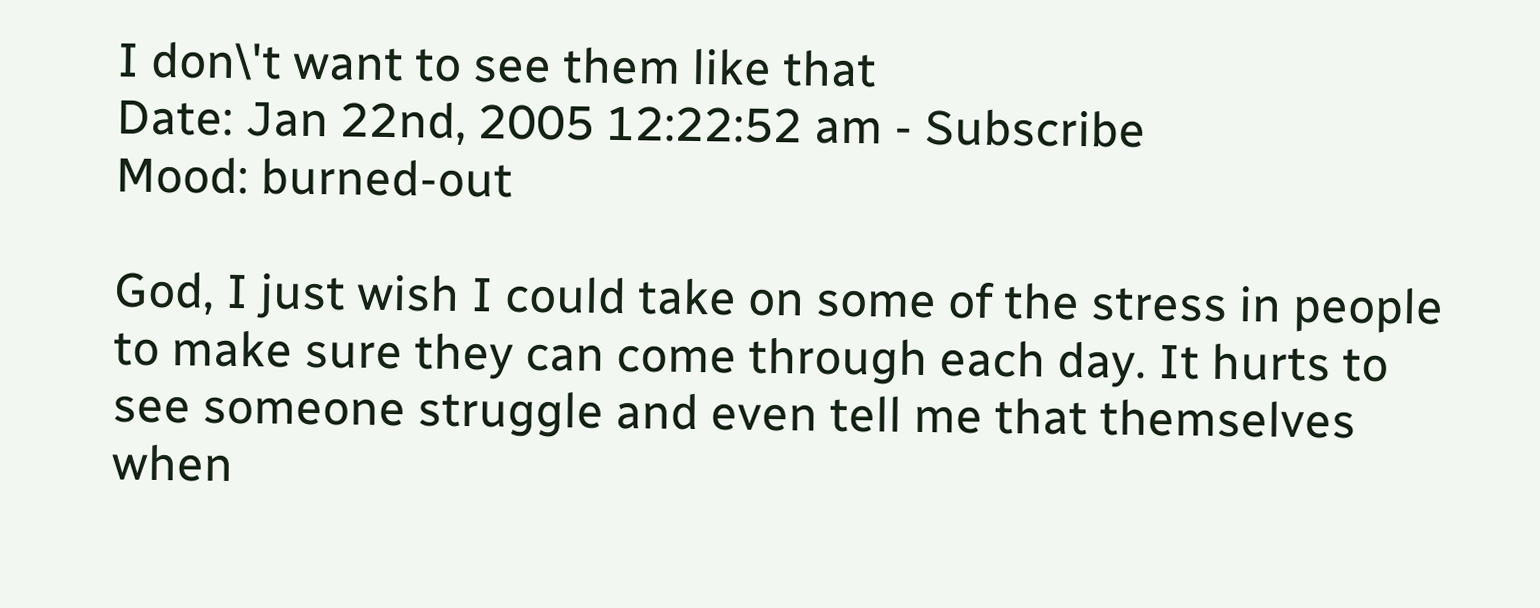I don\'t want to see them like that
Date: Jan 22nd, 2005 12:22:52 am - Subscribe
Mood: burned-out

God, I just wish I could take on some of the stress in people to make sure they can come through each day. It hurts to see someone struggle and even tell me that themselves when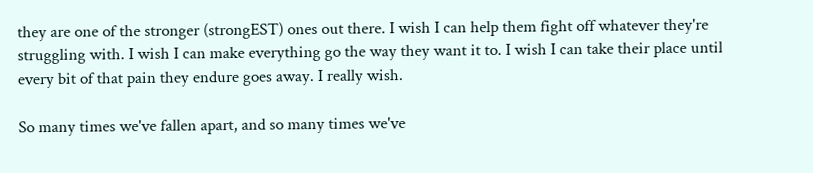they are one of the stronger (strongEST) ones out there. I wish I can help them fight off whatever they're struggling with. I wish I can make everything go the way they want it to. I wish I can take their place until every bit of that pain they endure goes away. I really wish.

So many times we've fallen apart, and so many times we've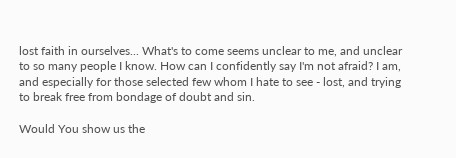lost faith in ourselves... What's to come seems unclear to me, and unclear to so many people I know. How can I confidently say I'm not afraid? I am, and especially for those selected few whom I hate to see - lost, and trying to break free from bondage of doubt and sin.

Would You show us the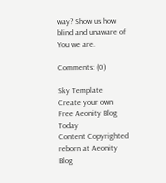way? Show us how blind and unaware of You we are.

Comments: (0)

Sky Template
Create your own Free Aeonity Blog Today
Content Copyrighted reborn at Aeonity Blog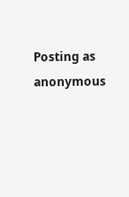Posting as anonymous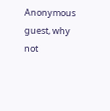Anonymous guest, why not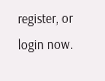register, or login now.